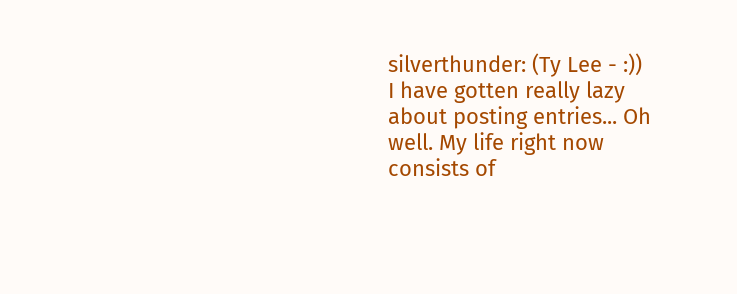silverthunder: (Ty Lee - :))
I have gotten really lazy about posting entries... Oh well. My life right now consists of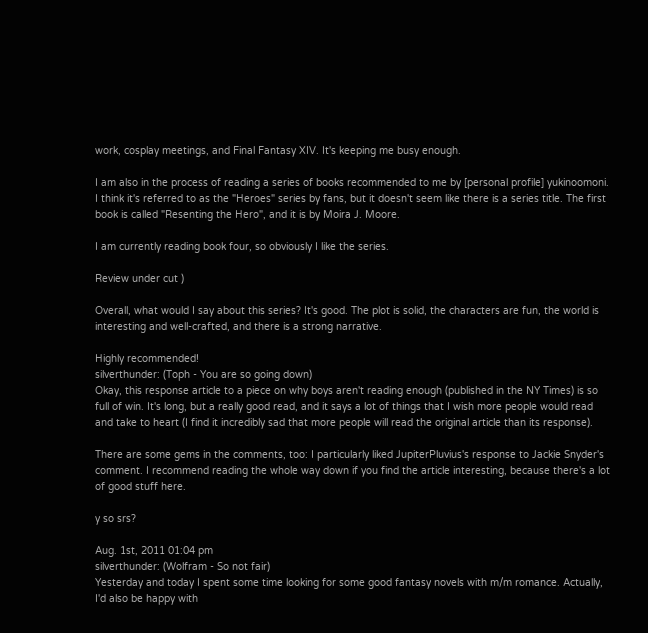work, cosplay meetings, and Final Fantasy XIV. It's keeping me busy enough.

I am also in the process of reading a series of books recommended to me by [personal profile] yukinoomoni. I think it's referred to as the "Heroes" series by fans, but it doesn't seem like there is a series title. The first book is called "Resenting the Hero", and it is by Moira J. Moore.

I am currently reading book four, so obviously I like the series.

Review under cut )

Overall, what would I say about this series? It's good. The plot is solid, the characters are fun, the world is interesting and well-crafted, and there is a strong narrative.

Highly recommended!
silverthunder: (Toph - You are so going down)
Okay, this response article to a piece on why boys aren't reading enough (published in the NY Times) is so full of win. It's long, but a really good read, and it says a lot of things that I wish more people would read and take to heart (I find it incredibly sad that more people will read the original article than its response).

There are some gems in the comments, too: I particularly liked JupiterPluvius's response to Jackie Snyder's comment. I recommend reading the whole way down if you find the article interesting, because there's a lot of good stuff here.

y so srs?

Aug. 1st, 2011 01:04 pm
silverthunder: (Wolfram - So not fair)
Yesterday and today I spent some time looking for some good fantasy novels with m/m romance. Actually, I'd also be happy with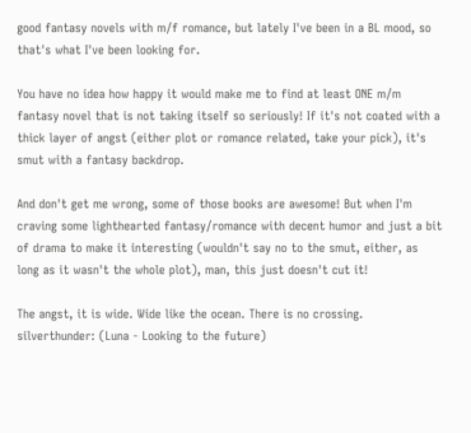good fantasy novels with m/f romance, but lately I've been in a BL mood, so that's what I've been looking for.

You have no idea how happy it would make me to find at least ONE m/m fantasy novel that is not taking itself so seriously! If it's not coated with a thick layer of angst (either plot or romance related, take your pick), it's smut with a fantasy backdrop.

And don't get me wrong, some of those books are awesome! But when I'm craving some lighthearted fantasy/romance with decent humor and just a bit of drama to make it interesting (wouldn't say no to the smut, either, as long as it wasn't the whole plot), man, this just doesn't cut it!

The angst, it is wide. Wide like the ocean. There is no crossing.
silverthunder: (Luna - Looking to the future)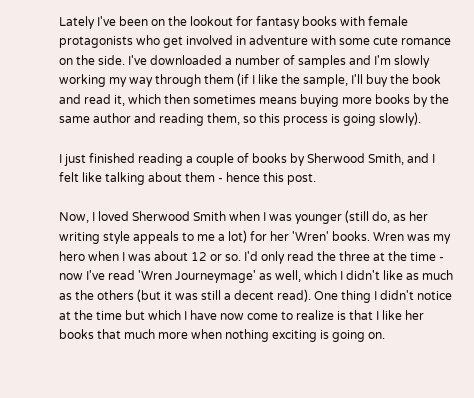Lately I've been on the lookout for fantasy books with female protagonists who get involved in adventure with some cute romance on the side. I've downloaded a number of samples and I'm slowly working my way through them (if I like the sample, I'll buy the book and read it, which then sometimes means buying more books by the same author and reading them, so this process is going slowly).

I just finished reading a couple of books by Sherwood Smith, and I felt like talking about them - hence this post.

Now, I loved Sherwood Smith when I was younger (still do, as her writing style appeals to me a lot) for her 'Wren' books. Wren was my hero when I was about 12 or so. I'd only read the three at the time - now I've read 'Wren Journeymage' as well, which I didn't like as much as the others (but it was still a decent read). One thing I didn't notice at the time but which I have now come to realize is that I like her books that much more when nothing exciting is going on.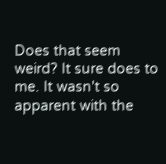Does that seem weird? It sure does to me. It wasn't so apparent with the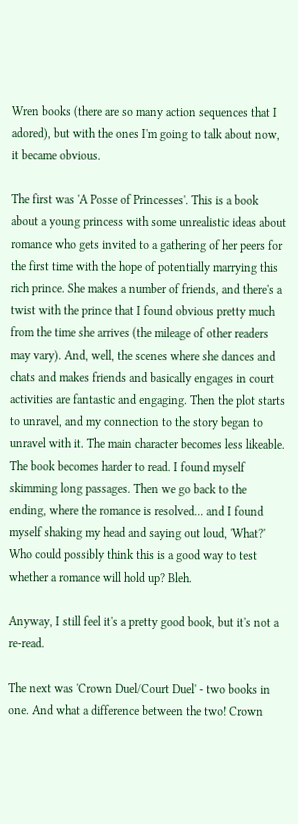Wren books (there are so many action sequences that I adored), but with the ones I'm going to talk about now, it became obvious.

The first was 'A Posse of Princesses'. This is a book about a young princess with some unrealistic ideas about romance who gets invited to a gathering of her peers for the first time with the hope of potentially marrying this rich prince. She makes a number of friends, and there's a twist with the prince that I found obvious pretty much from the time she arrives (the mileage of other readers may vary). And, well, the scenes where she dances and chats and makes friends and basically engages in court activities are fantastic and engaging. Then the plot starts to unravel, and my connection to the story began to unravel with it. The main character becomes less likeable. The book becomes harder to read. I found myself skimming long passages. Then we go back to the ending, where the romance is resolved... and I found myself shaking my head and saying out loud, 'What?' Who could possibly think this is a good way to test whether a romance will hold up? Bleh.

Anyway, I still feel it's a pretty good book, but it's not a re-read.

The next was 'Crown Duel/Court Duel' - two books in one. And what a difference between the two! Crown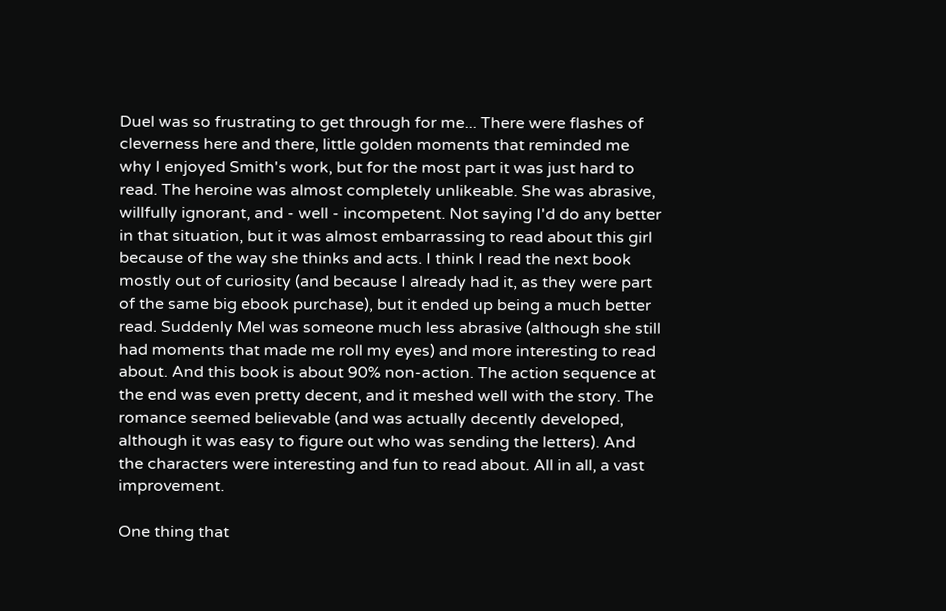Duel was so frustrating to get through for me... There were flashes of cleverness here and there, little golden moments that reminded me why I enjoyed Smith's work, but for the most part it was just hard to read. The heroine was almost completely unlikeable. She was abrasive, willfully ignorant, and - well - incompetent. Not saying I'd do any better in that situation, but it was almost embarrassing to read about this girl because of the way she thinks and acts. I think I read the next book mostly out of curiosity (and because I already had it, as they were part of the same big ebook purchase), but it ended up being a much better read. Suddenly Mel was someone much less abrasive (although she still had moments that made me roll my eyes) and more interesting to read about. And this book is about 90% non-action. The action sequence at the end was even pretty decent, and it meshed well with the story. The romance seemed believable (and was actually decently developed, although it was easy to figure out who was sending the letters). And the characters were interesting and fun to read about. All in all, a vast improvement.

One thing that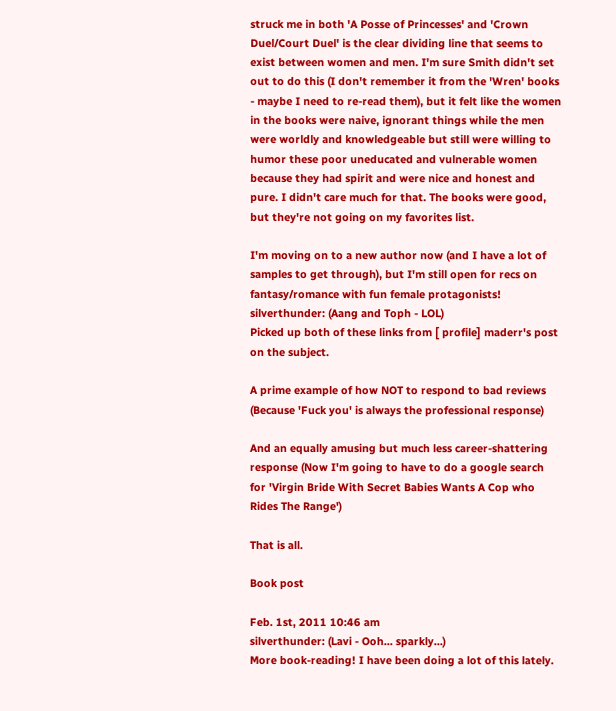struck me in both 'A Posse of Princesses' and 'Crown Duel/Court Duel' is the clear dividing line that seems to exist between women and men. I'm sure Smith didn't set out to do this (I don't remember it from the 'Wren' books - maybe I need to re-read them), but it felt like the women in the books were naive, ignorant things while the men were worldly and knowledgeable but still were willing to humor these poor uneducated and vulnerable women because they had spirit and were nice and honest and pure. I didn't care much for that. The books were good, but they're not going on my favorites list.

I'm moving on to a new author now (and I have a lot of samples to get through), but I'm still open for recs on fantasy/romance with fun female protagonists!
silverthunder: (Aang and Toph - LOL)
Picked up both of these links from [ profile] maderr's post on the subject.

A prime example of how NOT to respond to bad reviews (Because 'Fuck you' is always the professional response)

And an equally amusing but much less career-shattering response (Now I'm going to have to do a google search for 'Virgin Bride With Secret Babies Wants A Cop who Rides The Range')

That is all.

Book post

Feb. 1st, 2011 10:46 am
silverthunder: (Lavi - Ooh... sparkly...)
More book-reading! I have been doing a lot of this lately.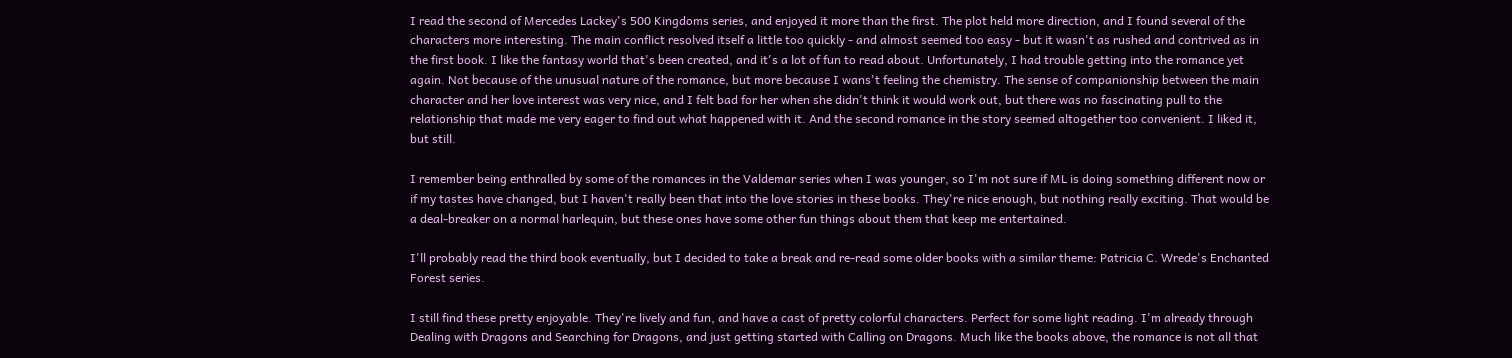I read the second of Mercedes Lackey's 500 Kingdoms series, and enjoyed it more than the first. The plot held more direction, and I found several of the characters more interesting. The main conflict resolved itself a little too quickly - and almost seemed too easy - but it wasn't as rushed and contrived as in the first book. I like the fantasy world that's been created, and it's a lot of fun to read about. Unfortunately, I had trouble getting into the romance yet again. Not because of the unusual nature of the romance, but more because I wans't feeling the chemistry. The sense of companionship between the main character and her love interest was very nice, and I felt bad for her when she didn't think it would work out, but there was no fascinating pull to the relationship that made me very eager to find out what happened with it. And the second romance in the story seemed altogether too convenient. I liked it, but still.

I remember being enthralled by some of the romances in the Valdemar series when I was younger, so I'm not sure if ML is doing something different now or if my tastes have changed, but I haven't really been that into the love stories in these books. They're nice enough, but nothing really exciting. That would be a deal-breaker on a normal harlequin, but these ones have some other fun things about them that keep me entertained.

I'll probably read the third book eventually, but I decided to take a break and re-read some older books with a similar theme: Patricia C. Wrede's Enchanted Forest series.

I still find these pretty enjoyable. They're lively and fun, and have a cast of pretty colorful characters. Perfect for some light reading. I'm already through Dealing with Dragons and Searching for Dragons, and just getting started with Calling on Dragons. Much like the books above, the romance is not all that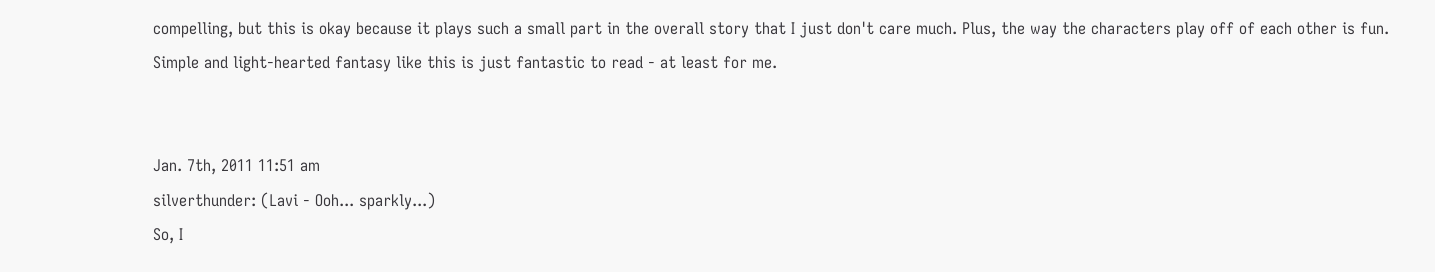compelling, but this is okay because it plays such a small part in the overall story that I just don't care much. Plus, the way the characters play off of each other is fun. Simple and light-hearted fantasy like this is just fantastic to read - at least for me.


Jan. 7th, 2011 11:51 am
silverthunder: (Lavi - Ooh... sparkly...)
So, I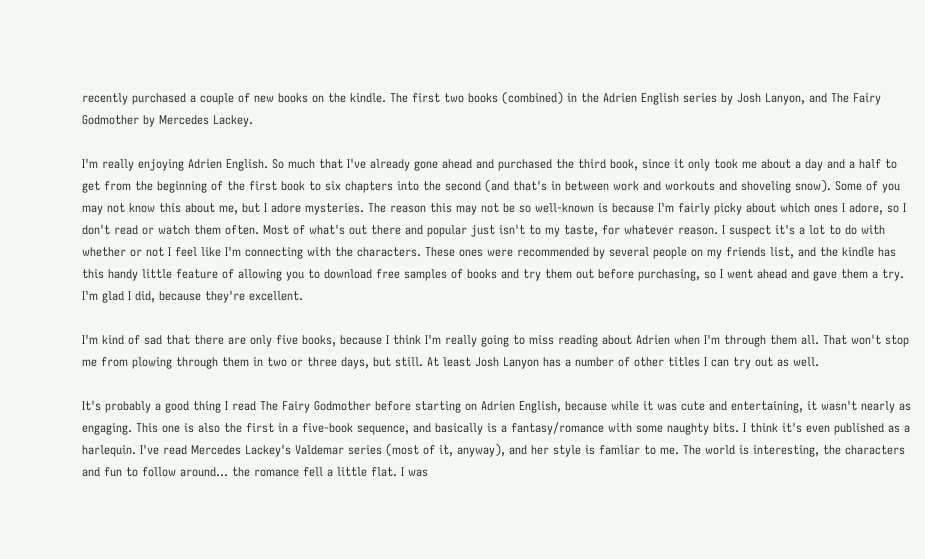recently purchased a couple of new books on the kindle. The first two books (combined) in the Adrien English series by Josh Lanyon, and The Fairy Godmother by Mercedes Lackey.

I'm really enjoying Adrien English. So much that I've already gone ahead and purchased the third book, since it only took me about a day and a half to get from the beginning of the first book to six chapters into the second (and that's in between work and workouts and shoveling snow). Some of you may not know this about me, but I adore mysteries. The reason this may not be so well-known is because I'm fairly picky about which ones I adore, so I don't read or watch them often. Most of what's out there and popular just isn't to my taste, for whatever reason. I suspect it's a lot to do with whether or not I feel like I'm connecting with the characters. These ones were recommended by several people on my friends list, and the kindle has this handy little feature of allowing you to download free samples of books and try them out before purchasing, so I went ahead and gave them a try. I'm glad I did, because they're excellent.

I'm kind of sad that there are only five books, because I think I'm really going to miss reading about Adrien when I'm through them all. That won't stop me from plowing through them in two or three days, but still. At least Josh Lanyon has a number of other titles I can try out as well.

It's probably a good thing I read The Fairy Godmother before starting on Adrien English, because while it was cute and entertaining, it wasn't nearly as engaging. This one is also the first in a five-book sequence, and basically is a fantasy/romance with some naughty bits. I think it's even published as a harlequin. I've read Mercedes Lackey's Valdemar series (most of it, anyway), and her style is famliar to me. The world is interesting, the characters and fun to follow around... the romance fell a little flat. I was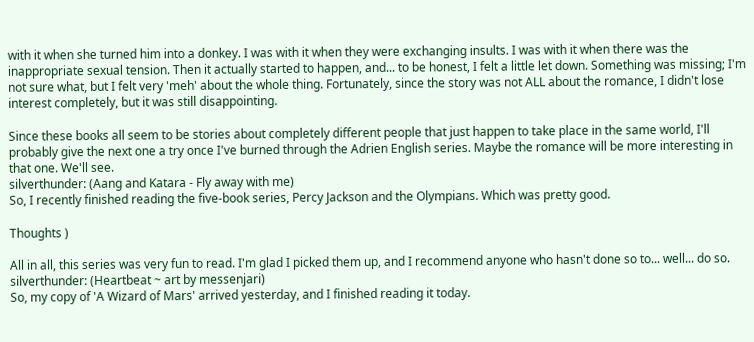with it when she turned him into a donkey. I was with it when they were exchanging insults. I was with it when there was the inappropriate sexual tension. Then it actually started to happen, and... to be honest, I felt a little let down. Something was missing; I'm not sure what, but I felt very 'meh' about the whole thing. Fortunately, since the story was not ALL about the romance, I didn't lose interest completely, but it was still disappointing.

Since these books all seem to be stories about completely different people that just happen to take place in the same world, I'll probably give the next one a try once I've burned through the Adrien English series. Maybe the romance will be more interesting in that one. We'll see.
silverthunder: (Aang and Katara - Fly away with me)
So, I recently finished reading the five-book series, Percy Jackson and the Olympians. Which was pretty good.

Thoughts )

All in all, this series was very fun to read. I'm glad I picked them up, and I recommend anyone who hasn't done so to... well... do so.
silverthunder: (Heartbeat ~ art by messenjari)
So, my copy of 'A Wizard of Mars' arrived yesterday, and I finished reading it today.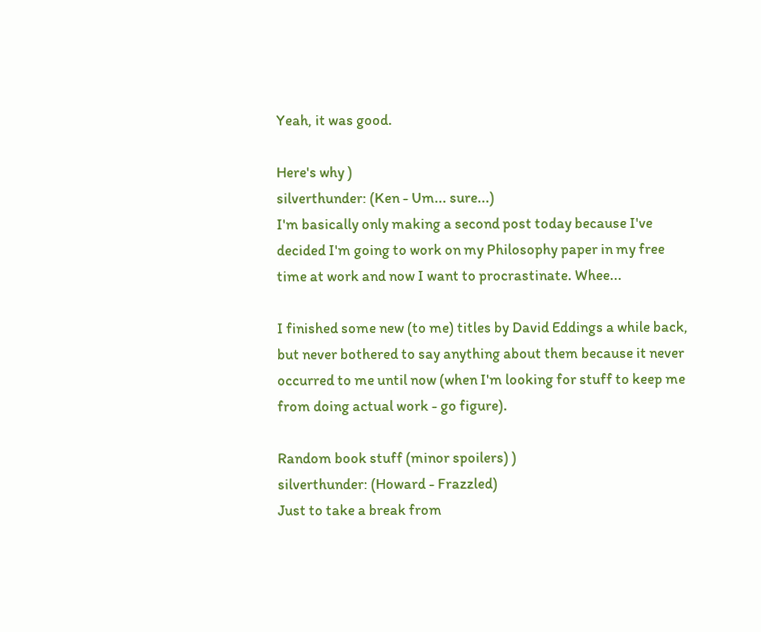Yeah, it was good.

Here's why )
silverthunder: (Ken - Um... sure...)
I'm basically only making a second post today because I've decided I'm going to work on my Philosophy paper in my free time at work and now I want to procrastinate. Whee...

I finished some new (to me) titles by David Eddings a while back, but never bothered to say anything about them because it never occurred to me until now (when I'm looking for stuff to keep me from doing actual work - go figure).

Random book stuff (minor spoilers) )
silverthunder: (Howard - Frazzled)
Just to take a break from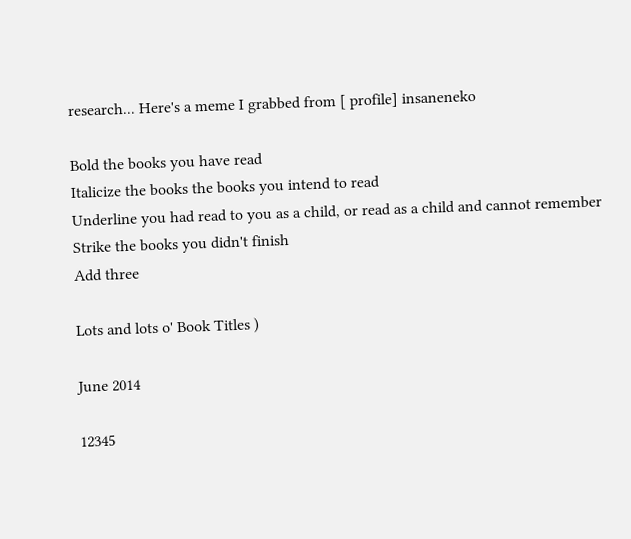research... Here's a meme I grabbed from [ profile] insaneneko

Bold the books you have read
Italicize the books the books you intend to read
Underline you had read to you as a child, or read as a child and cannot remember
Strike the books you didn't finish
Add three

Lots and lots o' Book Titles )

June 2014

12345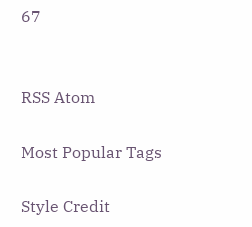67


RSS Atom

Most Popular Tags

Style Credit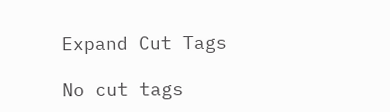Expand Cut Tags

No cut tags